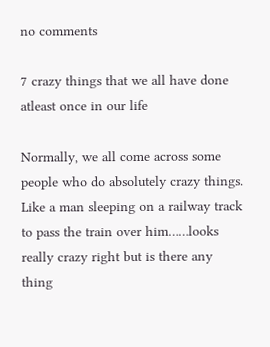no comments

7 crazy things that we all have done atleast once in our life

Normally, we all come across some people who do absolutely crazy things. Like a man sleeping on a railway track to pass the train over him……looks really crazy right but is there any thing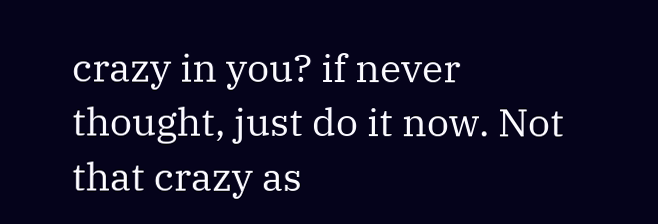crazy in you? if never thought, just do it now. Not that crazy as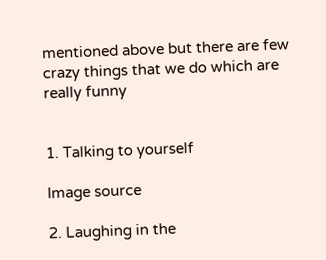mentioned above but there are few crazy things that we do which are really funny


1. Talking to yourself

Image source

2. Laughing in the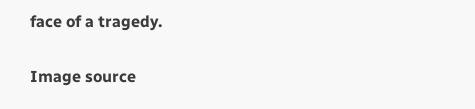face of a tragedy.

Image source